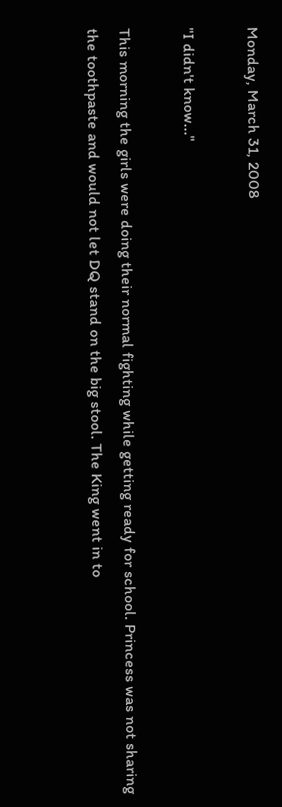Monday, March 31, 2008

"I didn't know..."

This morning the girls were doing their normal fighting while getting ready for school. Princess was not sharing the toothpaste and would not let DQ stand on the big stool. The King went in to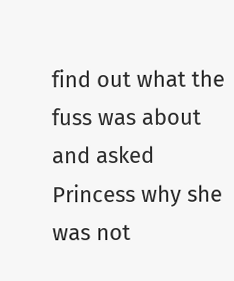find out what the fuss was about and asked Princess why she was not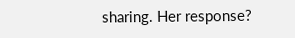sharing. Her response?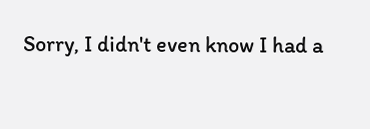Sorry, I didn't even know I had a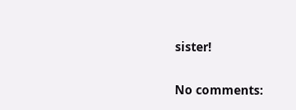sister!

No comments: